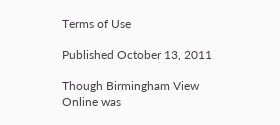Terms of Use

Published October 13, 2011

Though Birmingham View Online was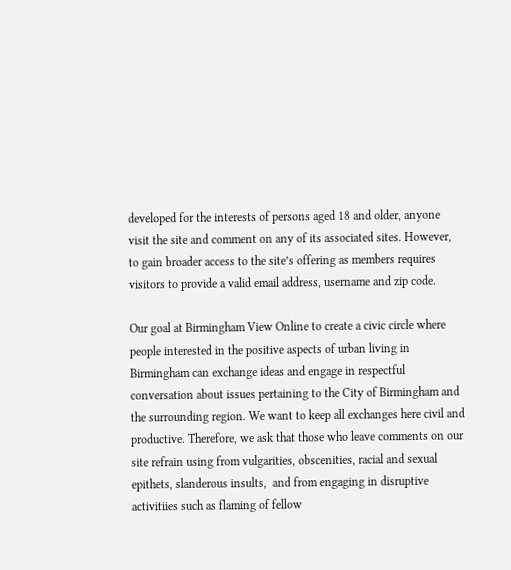developed for the interests of persons aged 18 and older, anyone visit the site and comment on any of its associated sites. However, to gain broader access to the site’s offering as members requires visitors to provide a valid email address, username and zip code.

Our goal at Birmingham View Online to create a civic circle where people interested in the positive aspects of urban living in Birmingham can exchange ideas and engage in respectful conversation about issues pertaining to the City of Birmingham and the surrounding region. We want to keep all exchanges here civil and productive. Therefore, we ask that those who leave comments on our site refrain using from vulgarities, obscenities, racial and sexual epithets, slanderous insults,  and from engaging in disruptive activitiies such as flaming of fellow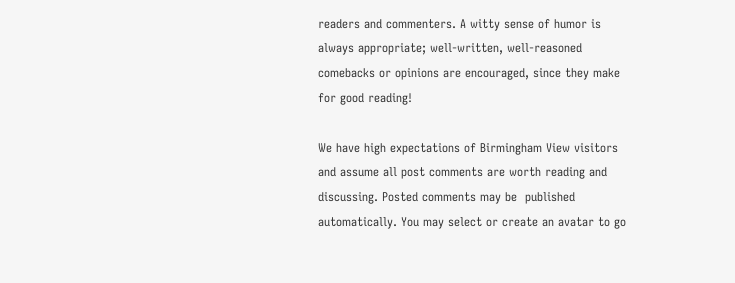readers and commenters. A witty sense of humor is always appropriate; well-written, well-reasoned comebacks or opinions are encouraged, since they make for good reading!

We have high expectations of Birmingham View visitors and assume all post comments are worth reading and discussing. Posted comments may be  published automatically. You may select or create an avatar to go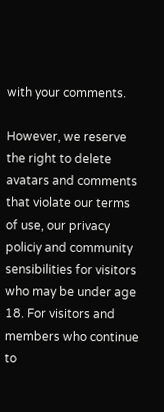with your comments.

However, we reserve the right to delete avatars and comments that violate our terms of use, our privacy policiy and community sensibilities for visitors who may be under age 18. For visitors and members who continue to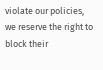violate our policies, we reserve the right to block their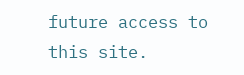future access to this site.